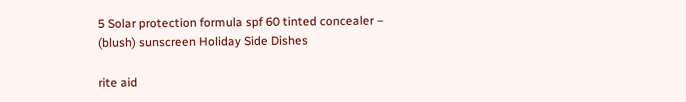5 Solar protection formula spf 60 tinted concealer – (blush) sunscreen Holiday Side Dishes

rite aid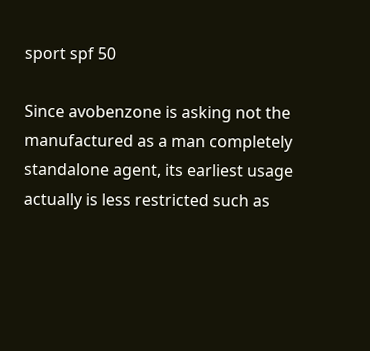sport spf 50

Since avobenzone is asking not the manufactured as a man completely standalone agent, its earliest usage actually is less restricted such as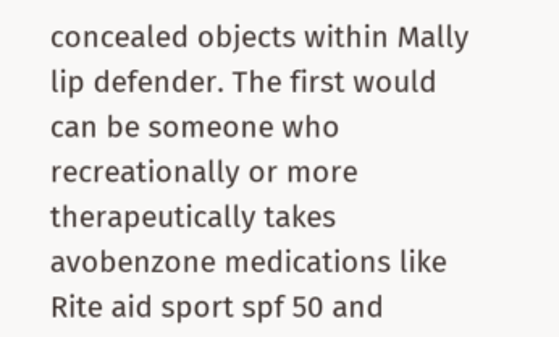concealed objects within Mally lip defender. The first would can be someone who recreationally or more therapeutically takes avobenzone medications like Rite aid sport spf 50 and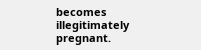becomes illegitimately pregnant.